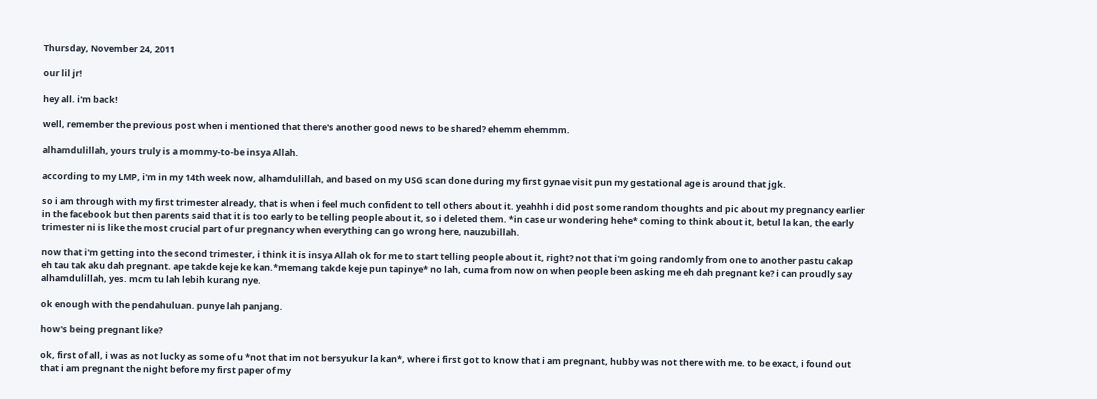Thursday, November 24, 2011

our lil jr!

hey all. i'm back!

well, remember the previous post when i mentioned that there's another good news to be shared? ehemm ehemmm.

alhamdulillah, yours truly is a mommy-to-be insya Allah.

according to my LMP, i'm in my 14th week now, alhamdulillah, and based on my USG scan done during my first gynae visit pun my gestational age is around that jgk.

so i am through with my first trimester already, that is when i feel much confident to tell others about it. yeahhh i did post some random thoughts and pic about my pregnancy earlier in the facebook but then parents said that it is too early to be telling people about it, so i deleted them. *in case ur wondering hehe* coming to think about it, betul la kan, the early trimester ni is like the most crucial part of ur pregnancy when everything can go wrong here, nauzubillah.

now that i'm getting into the second trimester, i think it is insya Allah ok for me to start telling people about it, right? not that i'm going randomly from one to another pastu cakap eh tau tak aku dah pregnant. ape takde keje ke kan.*memang takde keje pun tapinye* no lah, cuma from now on when people been asking me eh dah pregnant ke? i can proudly say alhamdulillah, yes. mcm tu lah lebih kurang nye.

ok enough with the pendahuluan. punye lah panjang.

how's being pregnant like?

ok, first of all, i was as not lucky as some of u *not that im not bersyukur la kan*, where i first got to know that i am pregnant, hubby was not there with me. to be exact, i found out that i am pregnant the night before my first paper of my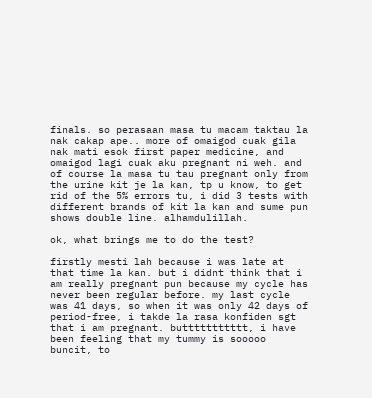finals. so perasaan masa tu macam taktau la nak cakap ape.. more of omaigod cuak gila nak mati esok first paper medicine, and omaigod lagi cuak aku pregnant ni weh. and of course la masa tu tau pregnant only from the urine kit je la kan, tp u know, to get rid of the 5% errors tu, i did 3 tests with different brands of kit la kan and sume pun shows double line. alhamdulillah.

ok, what brings me to do the test?

firstly mesti lah because i was late at that time la kan. but i didnt think that i am really pregnant pun because my cycle has never been regular before. my last cycle was 41 days, so when it was only 42 days of period-free, i takde la rasa konfiden sgt that i am pregnant. buttttttttttt, i have been feeling that my tummy is sooooo buncit, to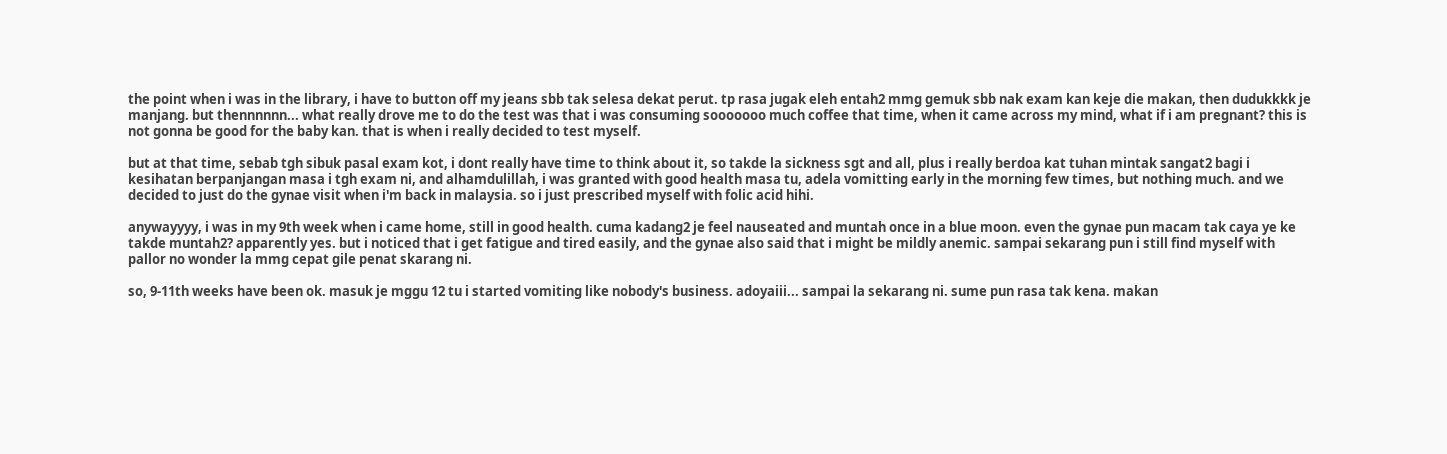the point when i was in the library, i have to button off my jeans sbb tak selesa dekat perut. tp rasa jugak eleh entah2 mmg gemuk sbb nak exam kan keje die makan, then dudukkkk je manjang. but thennnnnn... what really drove me to do the test was that i was consuming sooooooo much coffee that time, when it came across my mind, what if i am pregnant? this is not gonna be good for the baby kan. that is when i really decided to test myself.

but at that time, sebab tgh sibuk pasal exam kot, i dont really have time to think about it, so takde la sickness sgt and all, plus i really berdoa kat tuhan mintak sangat2 bagi i kesihatan berpanjangan masa i tgh exam ni, and alhamdulillah, i was granted with good health masa tu, adela vomitting early in the morning few times, but nothing much. and we decided to just do the gynae visit when i'm back in malaysia. so i just prescribed myself with folic acid hihi.

anywayyyy, i was in my 9th week when i came home, still in good health. cuma kadang2 je feel nauseated and muntah once in a blue moon. even the gynae pun macam tak caya ye ke takde muntah2? apparently yes. but i noticed that i get fatigue and tired easily, and the gynae also said that i might be mildly anemic. sampai sekarang pun i still find myself with pallor no wonder la mmg cepat gile penat skarang ni.

so, 9-11th weeks have been ok. masuk je mggu 12 tu i started vomiting like nobody's business. adoyaiii... sampai la sekarang ni. sume pun rasa tak kena. makan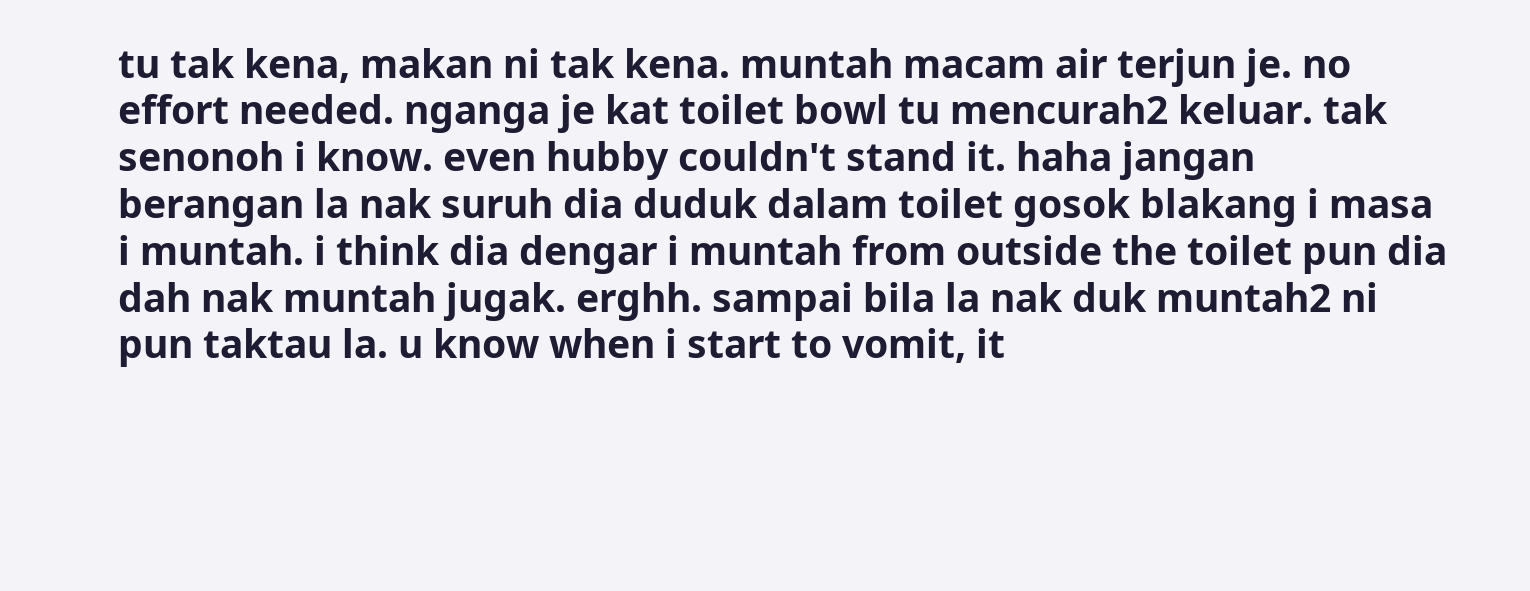tu tak kena, makan ni tak kena. muntah macam air terjun je. no effort needed. nganga je kat toilet bowl tu mencurah2 keluar. tak senonoh i know. even hubby couldn't stand it. haha jangan berangan la nak suruh dia duduk dalam toilet gosok blakang i masa i muntah. i think dia dengar i muntah from outside the toilet pun dia dah nak muntah jugak. erghh. sampai bila la nak duk muntah2 ni pun taktau la. u know when i start to vomit, it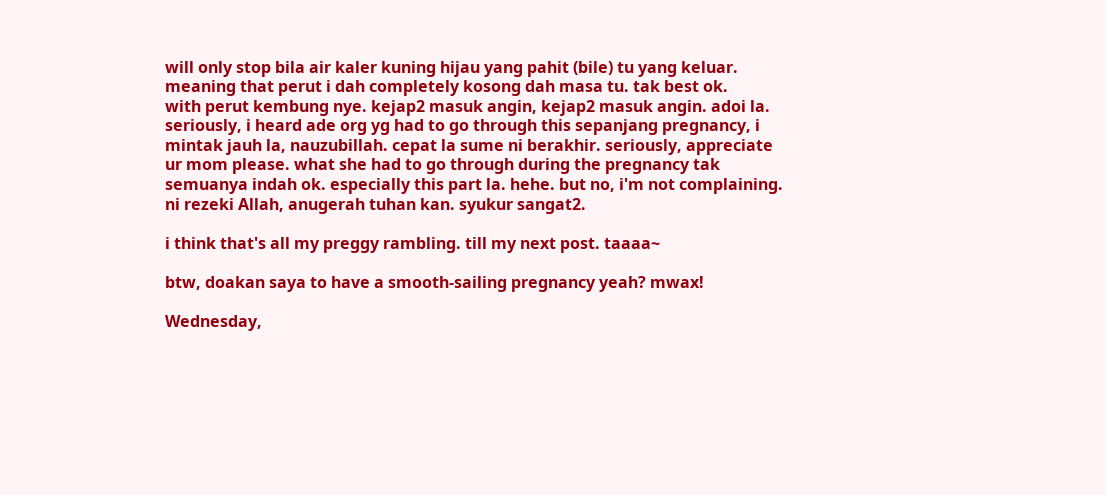will only stop bila air kaler kuning hijau yang pahit (bile) tu yang keluar. meaning that perut i dah completely kosong dah masa tu. tak best ok.
with perut kembung nye. kejap2 masuk angin, kejap2 masuk angin. adoi la. seriously, i heard ade org yg had to go through this sepanjang pregnancy, i mintak jauh la, nauzubillah. cepat la sume ni berakhir. seriously, appreciate ur mom please. what she had to go through during the pregnancy tak semuanya indah ok. especially this part la. hehe. but no, i'm not complaining. ni rezeki Allah, anugerah tuhan kan. syukur sangat2.

i think that's all my preggy rambling. till my next post. taaaa~

btw, doakan saya to have a smooth-sailing pregnancy yeah? mwax!

Wednesday,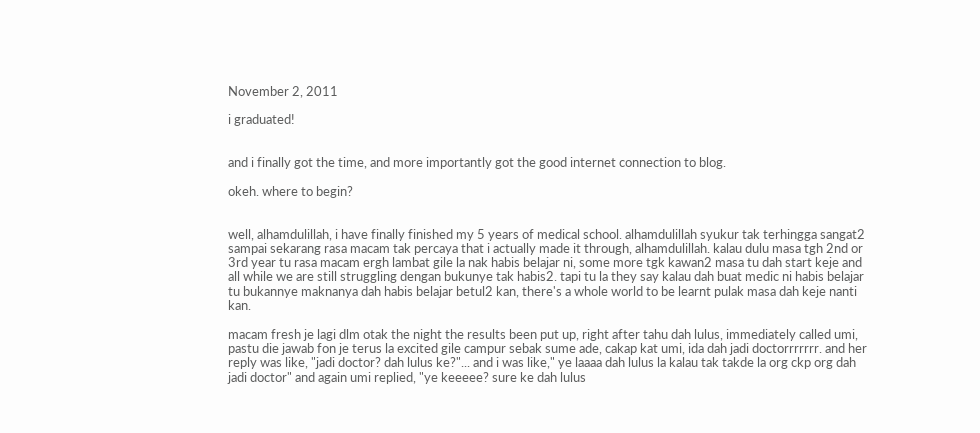November 2, 2011

i graduated!


and i finally got the time, and more importantly got the good internet connection to blog.

okeh. where to begin?


well, alhamdulillah, i have finally finished my 5 years of medical school. alhamdulillah syukur tak terhingga sangat2 sampai sekarang rasa macam tak percaya that i actually made it through, alhamdulillah. kalau dulu masa tgh 2nd or 3rd year tu rasa macam ergh lambat gile la nak habis belajar ni, some more tgk kawan2 masa tu dah start keje and all while we are still struggling dengan bukunye tak habis2. tapi tu la they say kalau dah buat medic ni habis belajar tu bukannye maknanya dah habis belajar betul2 kan, there's a whole world to be learnt pulak masa dah keje nanti kan.

macam fresh je lagi dlm otak the night the results been put up, right after tahu dah lulus, immediately called umi, pastu die jawab fon je terus la excited gile campur sebak sume ade, cakap kat umi, ida dah jadi doctorrrrrrr. and her reply was like, "jadi doctor? dah lulus ke?"... and i was like," ye laaaa dah lulus la kalau tak takde la org ckp org dah jadi doctor" and again umi replied, "ye keeeee? sure ke dah lulus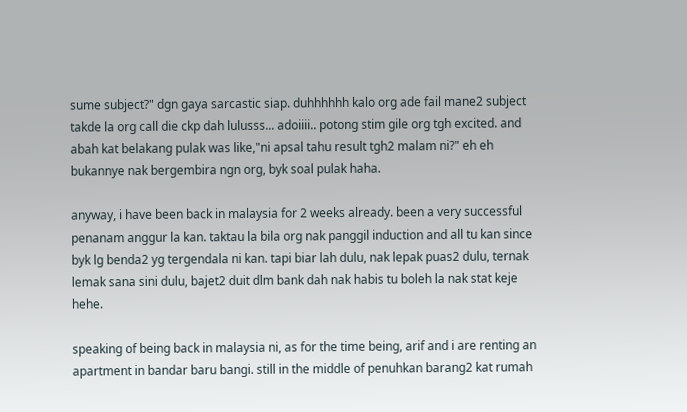sume subject?" dgn gaya sarcastic siap. duhhhhhh kalo org ade fail mane2 subject takde la org call die ckp dah lulusss... adoiiii.. potong stim gile org tgh excited. and abah kat belakang pulak was like,"ni apsal tahu result tgh2 malam ni?" eh eh bukannye nak bergembira ngn org, byk soal pulak haha.

anyway, i have been back in malaysia for 2 weeks already. been a very successful penanam anggur la kan. taktau la bila org nak panggil induction and all tu kan since byk lg benda2 yg tergendala ni kan. tapi biar lah dulu, nak lepak puas2 dulu, ternak lemak sana sini dulu, bajet2 duit dlm bank dah nak habis tu boleh la nak stat keje hehe.

speaking of being back in malaysia ni, as for the time being, arif and i are renting an apartment in bandar baru bangi. still in the middle of penuhkan barang2 kat rumah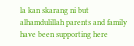la kan skarang ni but alhamdulillah parents and family have been supporting here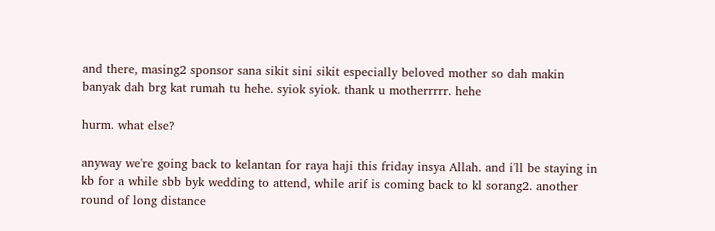and there, masing2 sponsor sana sikit sini sikit especially beloved mother so dah makin banyak dah brg kat rumah tu hehe. syiok syiok. thank u motherrrrr. hehe

hurm. what else?

anyway we're going back to kelantan for raya haji this friday insya Allah. and i'll be staying in kb for a while sbb byk wedding to attend, while arif is coming back to kl sorang2. another round of long distance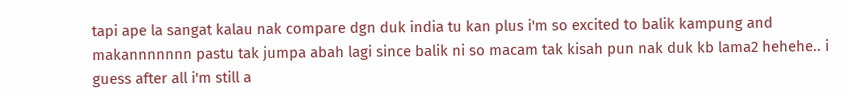tapi ape la sangat kalau nak compare dgn duk india tu kan plus i'm so excited to balik kampung and makannnnnnn pastu tak jumpa abah lagi since balik ni so macam tak kisah pun nak duk kb lama2 hehehe.. i guess after all i'm still a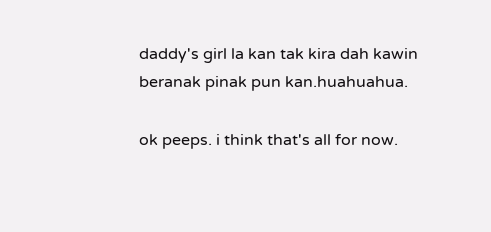daddy's girl la kan tak kira dah kawin beranak pinak pun kan.huahuahua.

ok peeps. i think that's all for now.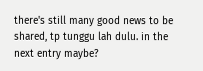there's still many good news to be shared, tp tunggu lah dulu. in the next entry maybe?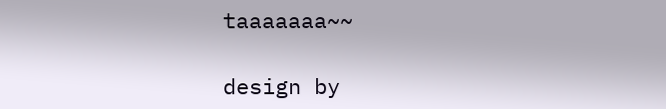taaaaaaa~~

design by